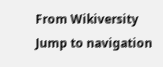From Wikiversity
Jump to navigation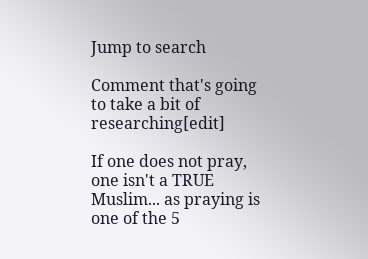Jump to search

Comment that's going to take a bit of researching[edit]

If one does not pray, one isn't a TRUE Muslim... as praying is one of the 5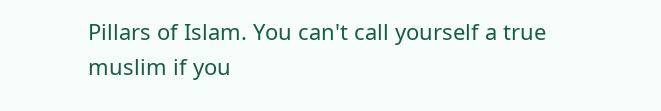Pillars of Islam. You can't call yourself a true muslim if you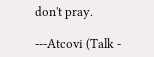don't pray.

---Atcovi (Talk -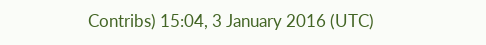Contribs) 15:04, 3 January 2016 (UTC)